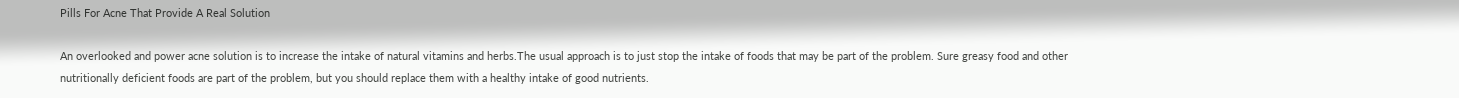Pills For Acne That Provide A Real Solution

An overlooked and power acne solution is to increase the intake of natural vitamins and herbs.The usual approach is to just stop the intake of foods that may be part of the problem. Sure greasy food and other nutritionally deficient foods are part of the problem, but you should replace them with a healthy intake of good nutrients.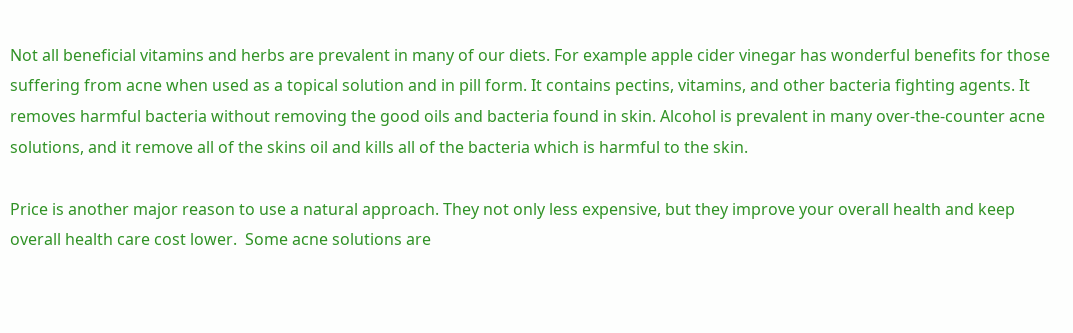Not all beneficial vitamins and herbs are prevalent in many of our diets. For example apple cider vinegar has wonderful benefits for those suffering from acne when used as a topical solution and in pill form. It contains pectins, vitamins, and other bacteria fighting agents. It removes harmful bacteria without removing the good oils and bacteria found in skin. Alcohol is prevalent in many over-the-counter acne solutions, and it remove all of the skins oil and kills all of the bacteria which is harmful to the skin.

Price is another major reason to use a natural approach. They not only less expensive, but they improve your overall health and keep overall health care cost lower.  Some acne solutions are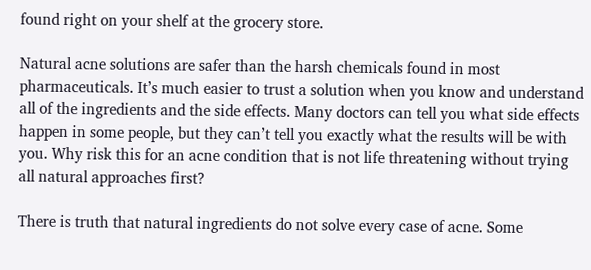found right on your shelf at the grocery store.

Natural acne solutions are safer than the harsh chemicals found in most pharmaceuticals. It’s much easier to trust a solution when you know and understand all of the ingredients and the side effects. Many doctors can tell you what side effects happen in some people, but they can’t tell you exactly what the results will be with you. Why risk this for an acne condition that is not life threatening without trying all natural approaches first?

There is truth that natural ingredients do not solve every case of acne. Some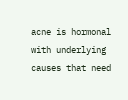acne is hormonal with underlying causes that need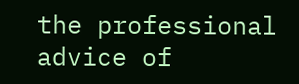the professional advice of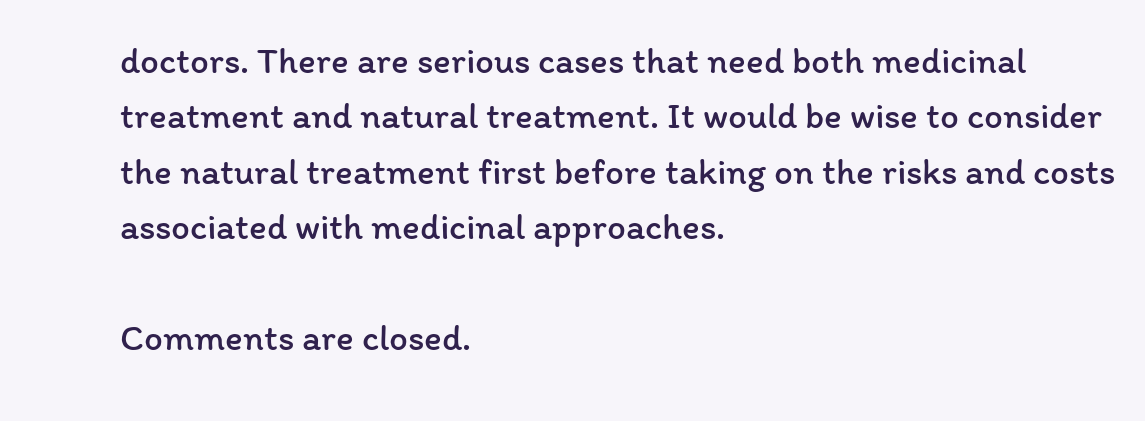doctors. There are serious cases that need both medicinal treatment and natural treatment. It would be wise to consider the natural treatment first before taking on the risks and costs associated with medicinal approaches.

Comments are closed.